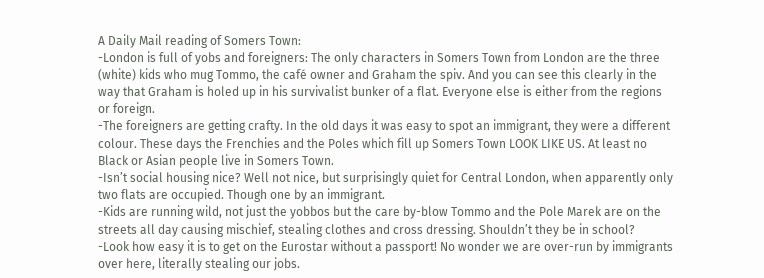A Daily Mail reading of Somers Town:
-London is full of yobs and foreigners: The only characters in Somers Town from London are the three (white) kids who mug Tommo, the café owner and Graham the spiv. And you can see this clearly in the way that Graham is holed up in his survivalist bunker of a flat. Everyone else is either from the regions or foreign.
-The foreigners are getting crafty. In the old days it was easy to spot an immigrant, they were a different colour. These days the Frenchies and the Poles which fill up Somers Town LOOK LIKE US. At least no Black or Asian people live in Somers Town.
-Isn’t social housing nice? Well not nice, but surprisingly quiet for Central London, when apparently only two flats are occupied. Though one by an immigrant.
-Kids are running wild, not just the yobbos but the care by-blow Tommo and the Pole Marek are on the streets all day causing mischief, stealing clothes and cross dressing. Shouldn’t they be in school?
-Look how easy it is to get on the Eurostar without a passport! No wonder we are over-run by immigrants over here, literally stealing our jobs.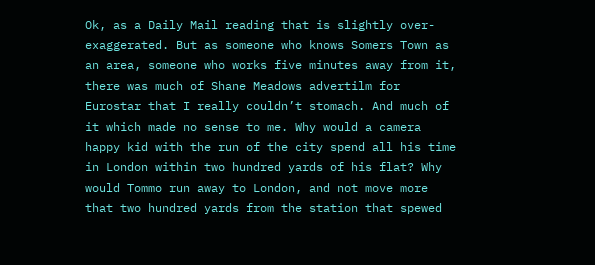Ok, as a Daily Mail reading that is slightly over-exaggerated. But as someone who knows Somers Town as an area, someone who works five minutes away from it, there was much of Shane Meadows advertilm for Eurostar that I really couldn’t stomach. And much of it which made no sense to me. Why would a camera happy kid with the run of the city spend all his time in London within two hundred yards of his flat? Why would Tommo run away to London, and not move more that two hundred yards from the station that spewed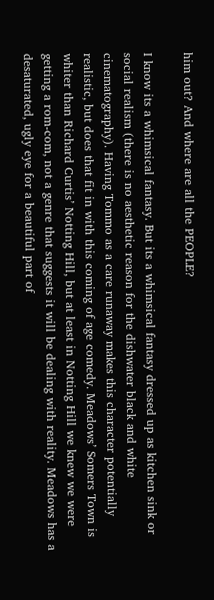him out? And where are all the PEOPLE?

I know its a whimsical fantasy. But its a whimsical fantasy dressed up as kitchen sink or social realism (there is no aesthetic reason for the dishwater black and white cinematography). Having Tommo as a care runaway makes this character potentially realistic, but does that fit in with this coming of age comedy. Meadows’ Somers Town is whiter than Richard Curtis’ Notting Hill, but at least in Notting Hill we knew we were getting a rom-com, not a genre that suggests it will be dealing with reality. Meadows has a desaturated, ugly eye for a beautiful part of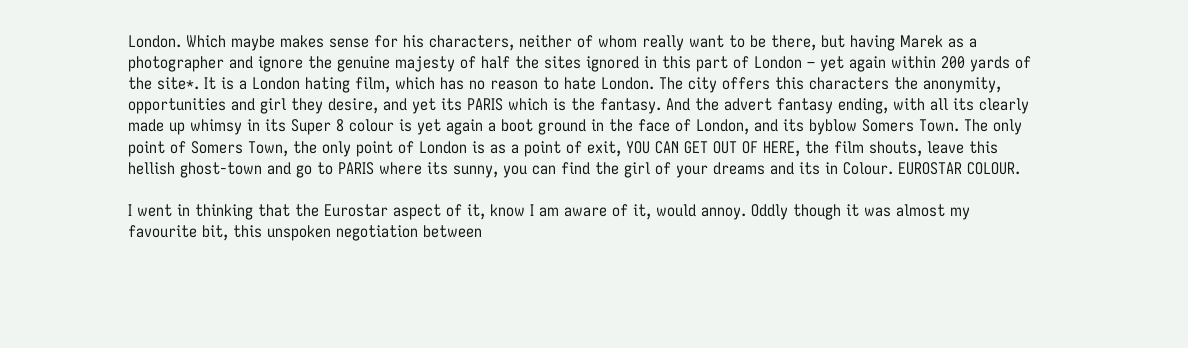London. Which maybe makes sense for his characters, neither of whom really want to be there, but having Marek as a photographer and ignore the genuine majesty of half the sites ignored in this part of London – yet again within 200 yards of the site*. It is a London hating film, which has no reason to hate London. The city offers this characters the anonymity, opportunities and girl they desire, and yet its PARIS which is the fantasy. And the advert fantasy ending, with all its clearly made up whimsy in its Super 8 colour is yet again a boot ground in the face of London, and its byblow Somers Town. The only point of Somers Town, the only point of London is as a point of exit, YOU CAN GET OUT OF HERE, the film shouts, leave this hellish ghost-town and go to PARIS where its sunny, you can find the girl of your dreams and its in Colour. EUROSTAR COLOUR.

I went in thinking that the Eurostar aspect of it, know I am aware of it, would annoy. Oddly though it was almost my favourite bit, this unspoken negotiation between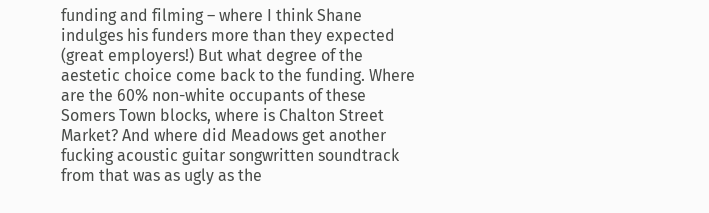funding and filming – where I think Shane indulges his funders more than they expected (great employers!) But what degree of the aestetic choice come back to the funding. Where are the 60% non-white occupants of these Somers Town blocks, where is Chalton Street Market? And where did Meadows get another fucking acoustic guitar songwritten soundtrack from that was as ugly as the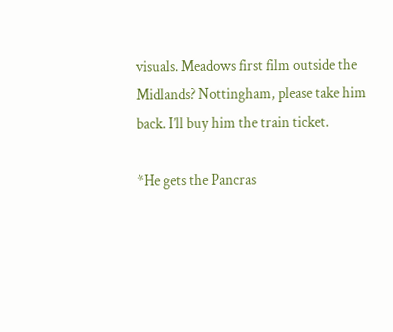visuals. Meadows first film outside the Midlands? Nottingham, please take him back. I’ll buy him the train ticket.

*He gets the Pancras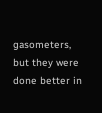gasometers, but they were done better in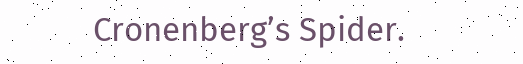Cronenberg’s Spider.